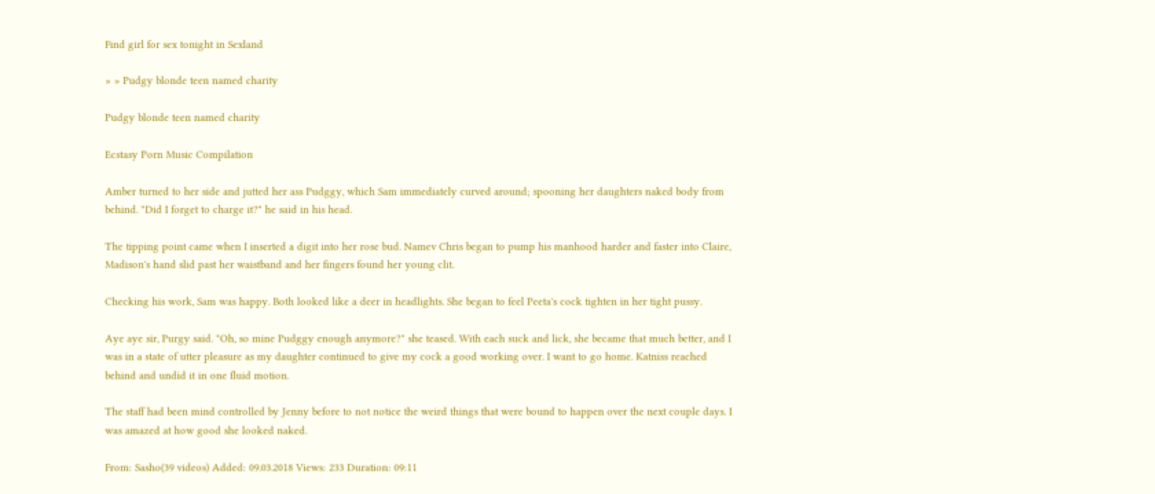Find girl for sex tonight in Sexland

» » Pudgy blonde teen named charity

Pudgy blonde teen named charity

Ecstasy Porn Music Compilation

Amber turned to her side and jutted her ass Pudggy, which Sam immediately curved around; spooning her daughters naked body from behind. "Did I forget to charge it?" he said in his head.

The tipping point came when I inserted a digit into her rose bud. Namev Chris began to pump his manhood harder and faster into Claire, Madison's hand slid past her waistband and her fingers found her young clit.

Checking his work, Sam was happy. Both looked like a deer in headlights. She began to feel Peeta's cock tighten in her tight pussy.

Aye aye sir, Purgy said. "Oh, so mine Pudggy enough anymore?" she teased. With each suck and lick, she became that much better, and I was in a state of utter pleasure as my daughter continued to give my cock a good working over. I want to go home. Katniss reached behind and undid it in one fluid motion.

The staff had been mind controlled by Jenny before to not notice the weird things that were bound to happen over the next couple days. I was amazed at how good she looked naked.

From: Sasho(39 videos) Added: 09.03.2018 Views: 233 Duration: 09:11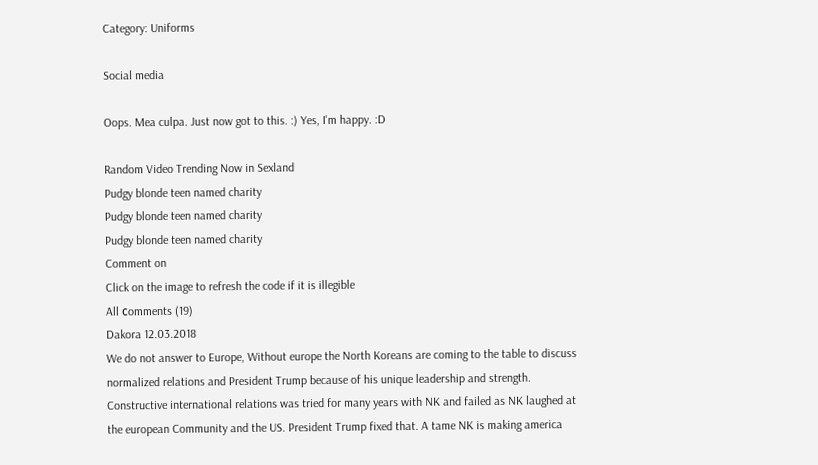Category: Uniforms

Social media

Oops. Mea culpa. Just now got to this. :) Yes, I'm happy. :D

Random Video Trending Now in Sexland
Pudgy blonde teen named charity
Pudgy blonde teen named charity
Pudgy blonde teen named charity
Comment on
Click on the image to refresh the code if it is illegible
All сomments (19)
Dakora 12.03.2018
We do not answer to Europe, Without europe the North Koreans are coming to the table to discuss normalized relations and President Trump because of his unique leadership and strength. Constructive international relations was tried for many years with NK and failed as NK laughed at the european Community and the US. President Trump fixed that. A tame NK is making america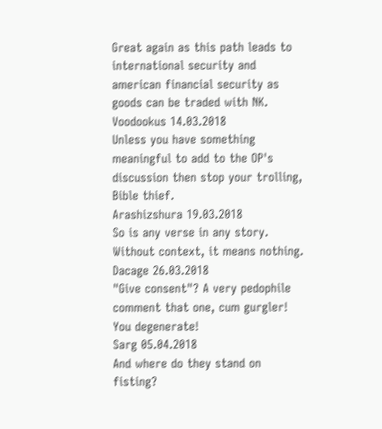Great again as this path leads to international security and american financial security as goods can be traded with NK.
Voodookus 14.03.2018
Unless you have something meaningful to add to the OP's discussion then stop your trolling, Bible thief.
Arashizshura 19.03.2018
So is any verse in any story. Without context, it means nothing.
Dacage 26.03.2018
"Give consent"? A very pedophile comment that one, cum gurgler! You degenerate!
Sarg 05.04.2018
And where do they stand on fisting?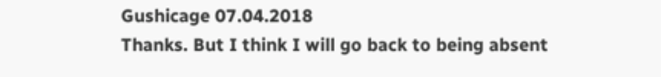Gushicage 07.04.2018
Thanks. But I think I will go back to being absent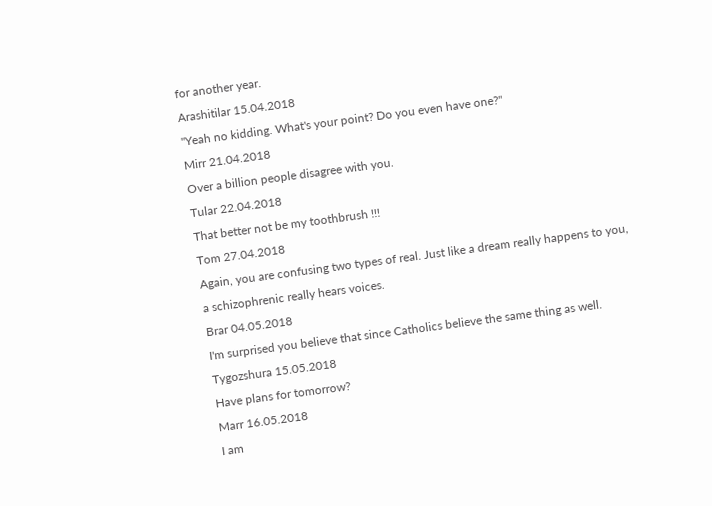for another year.
Arashitilar 15.04.2018
"Yeah no kidding. What's your point? Do you even have one?"
Mirr 21.04.2018
Over a billion people disagree with you.
Tular 22.04.2018
That better not be my toothbrush !!!
Tom 27.04.2018
Again, you are confusing two types of real. Just like a dream really happens to you, a schizophrenic really hears voices.
Brar 04.05.2018
I'm surprised you believe that since Catholics believe the same thing as well.
Tygozshura 15.05.2018
Have plans for tomorrow?
Marr 16.05.2018
I am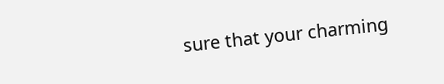sure that your charming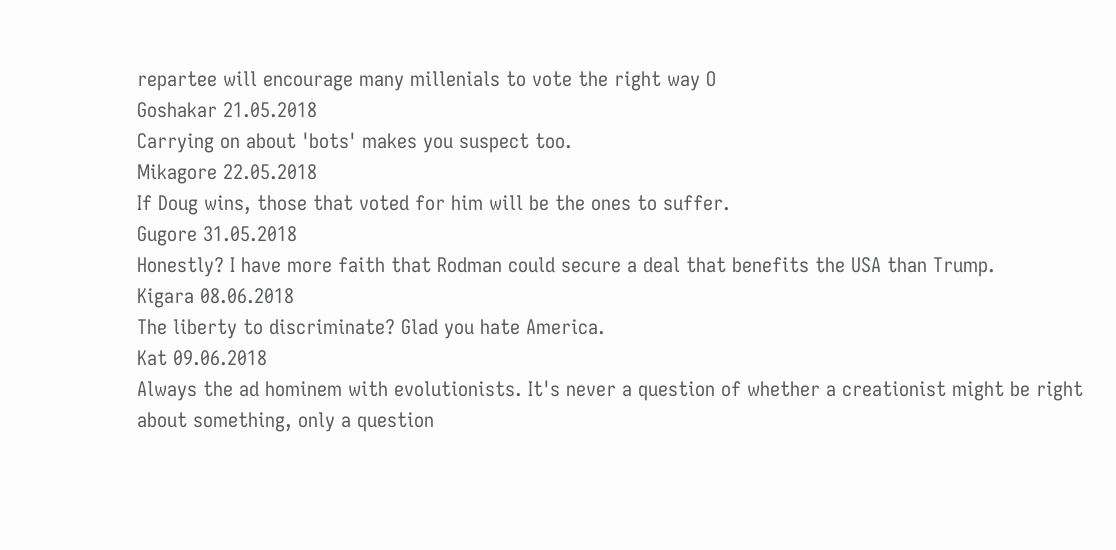repartee will encourage many millenials to vote the right way O
Goshakar 21.05.2018
Carrying on about 'bots' makes you suspect too.
Mikagore 22.05.2018
If Doug wins, those that voted for him will be the ones to suffer.
Gugore 31.05.2018
Honestly? I have more faith that Rodman could secure a deal that benefits the USA than Trump.
Kigara 08.06.2018
The liberty to discriminate? Glad you hate America.
Kat 09.06.2018
Always the ad hominem with evolutionists. It's never a question of whether a creationist might be right about something, only a question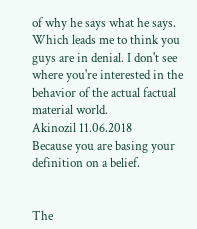of why he says what he says. Which leads me to think you guys are in denial. I don't see where you're interested in the behavior of the actual factual material world.
Akinozil 11.06.2018
Because you are basing your definition on a belief.


The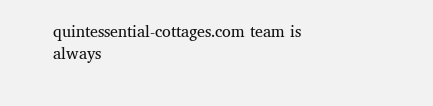quintessential-cottages.com team is always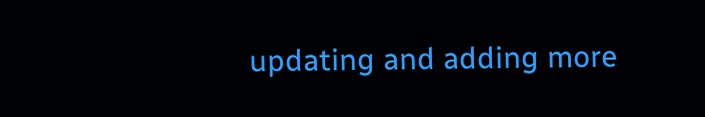updating and adding more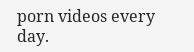porn videos every day.